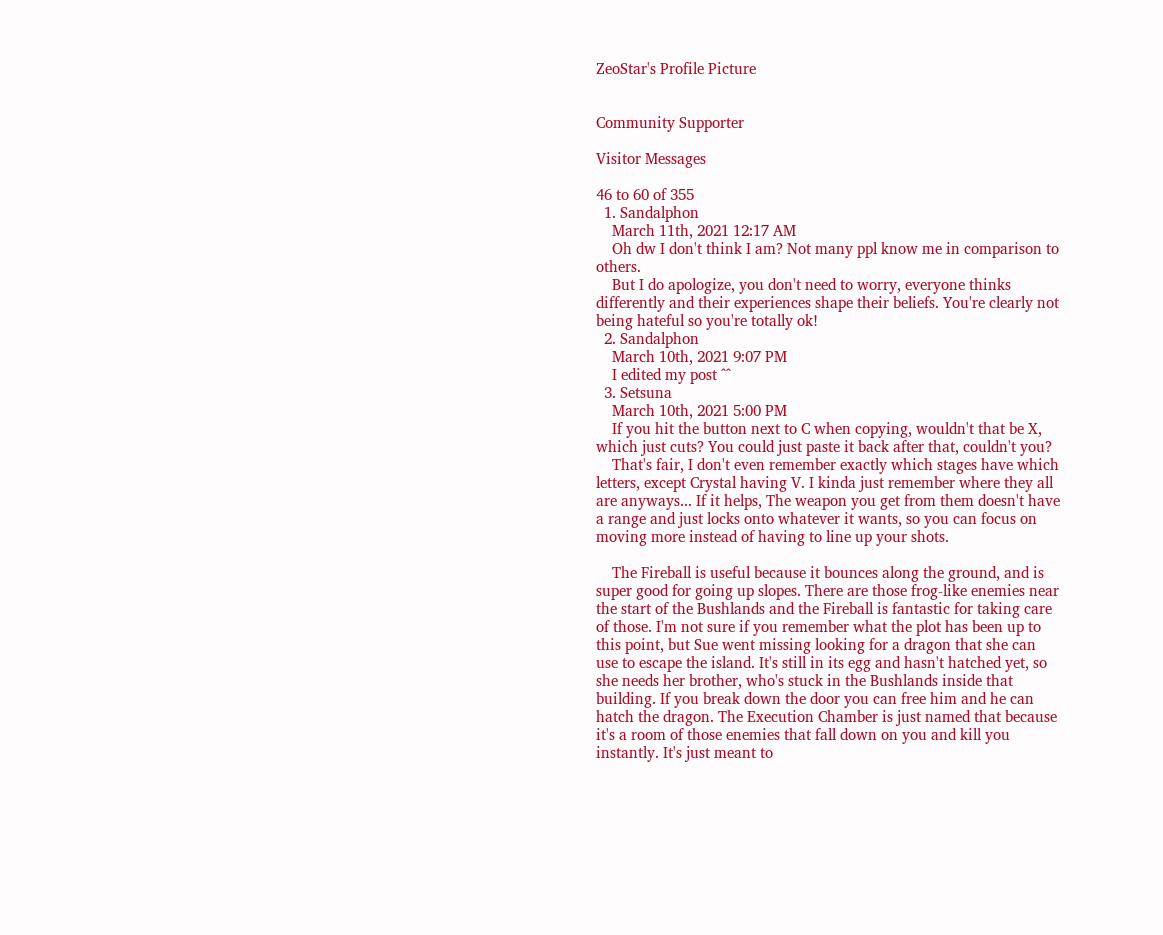ZeoStar's Profile Picture


Community Supporter

Visitor Messages

46 to 60 of 355
  1. Sandalphon
    March 11th, 2021 12:17 AM
    Oh dw I don't think I am? Not many ppl know me in comparison to others.
    But I do apologize, you don't need to worry, everyone thinks differently and their experiences shape their beliefs. You're clearly not being hateful so you're totally ok!
  2. Sandalphon
    March 10th, 2021 9:07 PM
    I edited my post ^^
  3. Setsuna
    March 10th, 2021 5:00 PM
    If you hit the button next to C when copying, wouldn't that be X, which just cuts? You could just paste it back after that, couldn't you?
    That's fair, I don't even remember exactly which stages have which letters, except Crystal having V. I kinda just remember where they all are anyways... If it helps, The weapon you get from them doesn't have a range and just locks onto whatever it wants, so you can focus on moving more instead of having to line up your shots.

    The Fireball is useful because it bounces along the ground, and is super good for going up slopes. There are those frog-like enemies near the start of the Bushlands and the Fireball is fantastic for taking care of those. I'm not sure if you remember what the plot has been up to this point, but Sue went missing looking for a dragon that she can use to escape the island. It's still in its egg and hasn't hatched yet, so she needs her brother, who's stuck in the Bushlands inside that building. If you break down the door you can free him and he can hatch the dragon. The Execution Chamber is just named that because it's a room of those enemies that fall down on you and kill you instantly. It's just meant to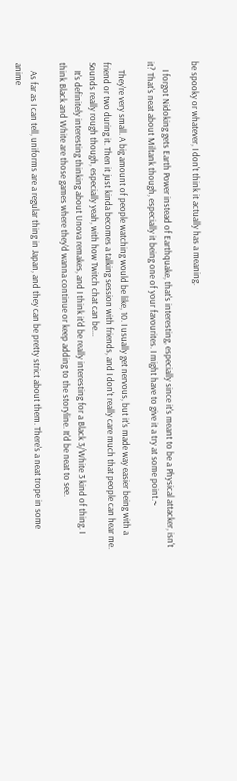be spooky or whatever, I don't think it actually has a meaning.

    I forgot Nidoking gets Earth Power instead of Earthquake, that's interesting, especially since it's meant to be a Physical attacker, isn't it? That's neat about Miltank though, especially it being one of your favourites. I might have to give it a try at some point.~

    They're very small. A big amount of people watching would be like, 10. I usually get nervous, but it's made way easier being with a friend or two during it. Then it just kinda becomes a talking session with friends, and I don't really care much that people can hear me. Sounds really rough though, especially yeah, with how Twitch chat can be...
    It's definitely interesting thinking about Unova remakes, and I think it'd be really interesting for a Black 3/White 3 kind of thing. I think Black and White are those games where they'd wanna continue or keep adding to the storyline. It'd be neat to see.

    As far as I can tell, uniforms are a regular thing in Japan, and they can be pretty strict about them. There's a neat trope in some anime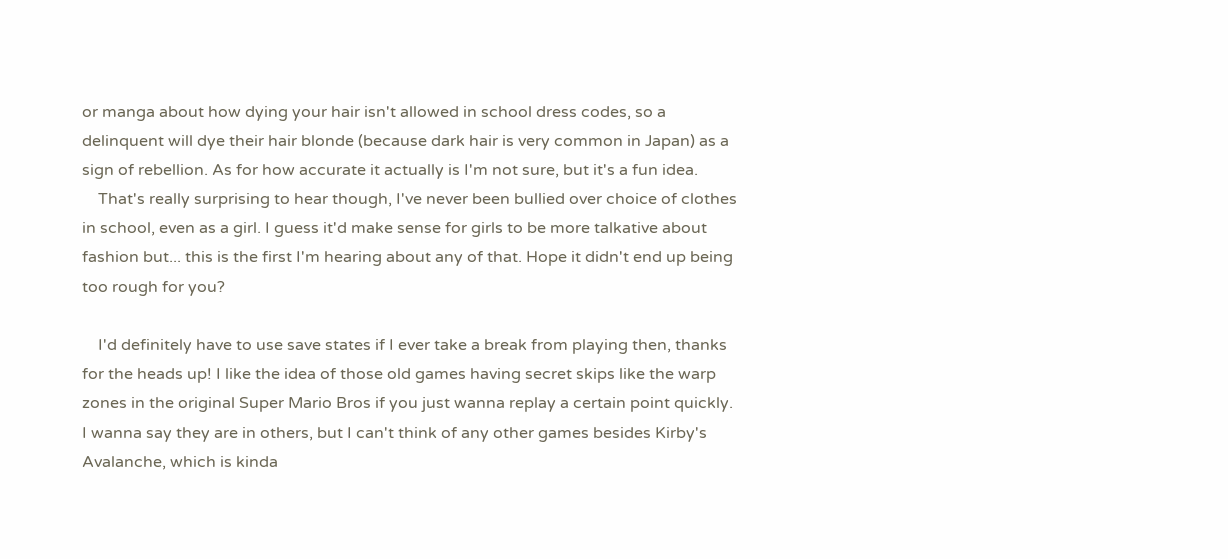or manga about how dying your hair isn't allowed in school dress codes, so a delinquent will dye their hair blonde (because dark hair is very common in Japan) as a sign of rebellion. As for how accurate it actually is I'm not sure, but it's a fun idea.
    That's really surprising to hear though, I've never been bullied over choice of clothes in school, even as a girl. I guess it'd make sense for girls to be more talkative about fashion but... this is the first I'm hearing about any of that. Hope it didn't end up being too rough for you?

    I'd definitely have to use save states if I ever take a break from playing then, thanks for the heads up! I like the idea of those old games having secret skips like the warp zones in the original Super Mario Bros if you just wanna replay a certain point quickly. I wanna say they are in others, but I can't think of any other games besides Kirby's Avalanche, which is kinda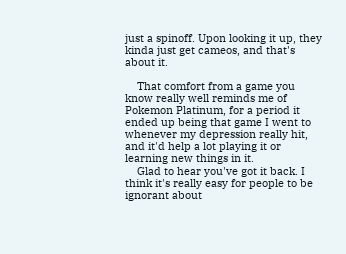just a spinoff. Upon looking it up, they kinda just get cameos, and that's about it.

    That comfort from a game you know really well reminds me of Pokemon Platinum, for a period it ended up being that game I went to whenever my depression really hit, and it'd help a lot playing it or learning new things in it.
    Glad to hear you've got it back. I think it's really easy for people to be ignorant about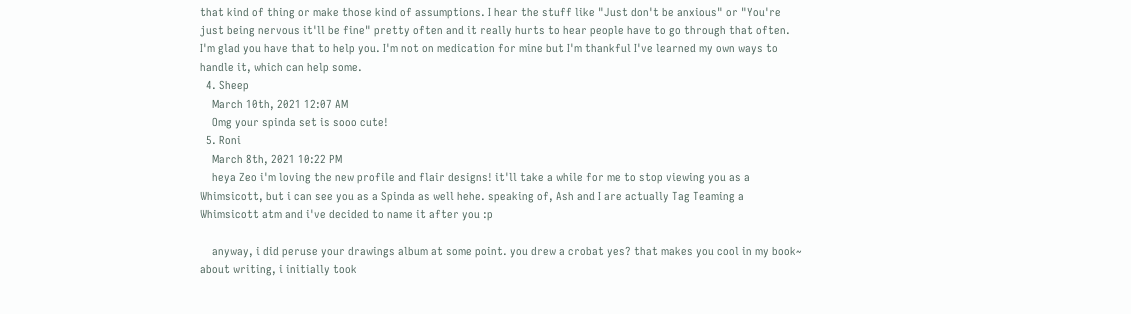that kind of thing or make those kind of assumptions. I hear the stuff like "Just don't be anxious" or "You're just being nervous it'll be fine" pretty often and it really hurts to hear people have to go through that often. I'm glad you have that to help you. I'm not on medication for mine but I'm thankful I've learned my own ways to handle it, which can help some.
  4. Sheep
    March 10th, 2021 12:07 AM
    Omg your spinda set is sooo cute!
  5. Roni
    March 8th, 2021 10:22 PM
    heya Zeo i'm loving the new profile and flair designs! it'll take a while for me to stop viewing you as a Whimsicott, but i can see you as a Spinda as well hehe. speaking of, Ash and I are actually Tag Teaming a Whimsicott atm and i've decided to name it after you :p

    anyway, i did peruse your drawings album at some point. you drew a crobat yes? that makes you cool in my book~ about writing, i initially took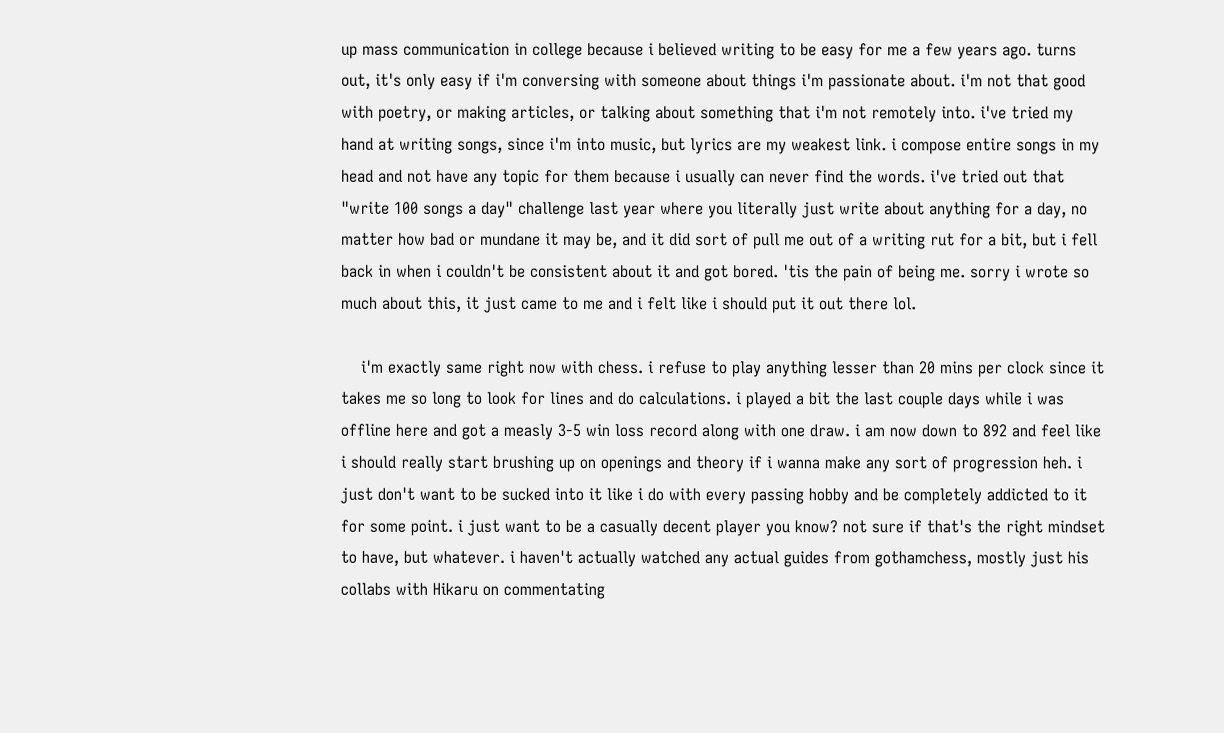up mass communication in college because i believed writing to be easy for me a few years ago. turns out, it's only easy if i'm conversing with someone about things i'm passionate about. i'm not that good with poetry, or making articles, or talking about something that i'm not remotely into. i've tried my hand at writing songs, since i'm into music, but lyrics are my weakest link. i compose entire songs in my head and not have any topic for them because i usually can never find the words. i've tried out that "write 100 songs a day" challenge last year where you literally just write about anything for a day, no matter how bad or mundane it may be, and it did sort of pull me out of a writing rut for a bit, but i fell back in when i couldn't be consistent about it and got bored. 'tis the pain of being me. sorry i wrote so much about this, it just came to me and i felt like i should put it out there lol.

    i'm exactly same right now with chess. i refuse to play anything lesser than 20 mins per clock since it takes me so long to look for lines and do calculations. i played a bit the last couple days while i was offline here and got a measly 3-5 win loss record along with one draw. i am now down to 892 and feel like i should really start brushing up on openings and theory if i wanna make any sort of progression heh. i just don't want to be sucked into it like i do with every passing hobby and be completely addicted to it for some point. i just want to be a casually decent player you know? not sure if that's the right mindset to have, but whatever. i haven't actually watched any actual guides from gothamchess, mostly just his collabs with Hikaru on commentating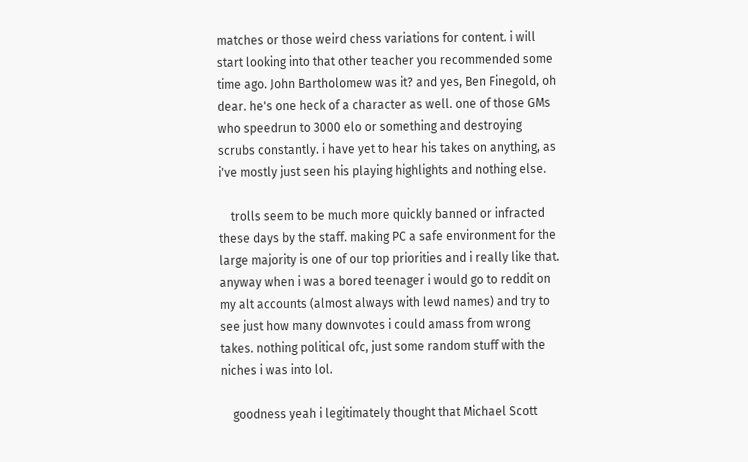matches or those weird chess variations for content. i will start looking into that other teacher you recommended some time ago. John Bartholomew was it? and yes, Ben Finegold, oh dear. he's one heck of a character as well. one of those GMs who speedrun to 3000 elo or something and destroying scrubs constantly. i have yet to hear his takes on anything, as i've mostly just seen his playing highlights and nothing else.

    trolls seem to be much more quickly banned or infracted these days by the staff. making PC a safe environment for the large majority is one of our top priorities and i really like that. anyway when i was a bored teenager i would go to reddit on my alt accounts (almost always with lewd names) and try to see just how many downvotes i could amass from wrong takes. nothing political ofc, just some random stuff with the niches i was into lol.

    goodness yeah i legitimately thought that Michael Scott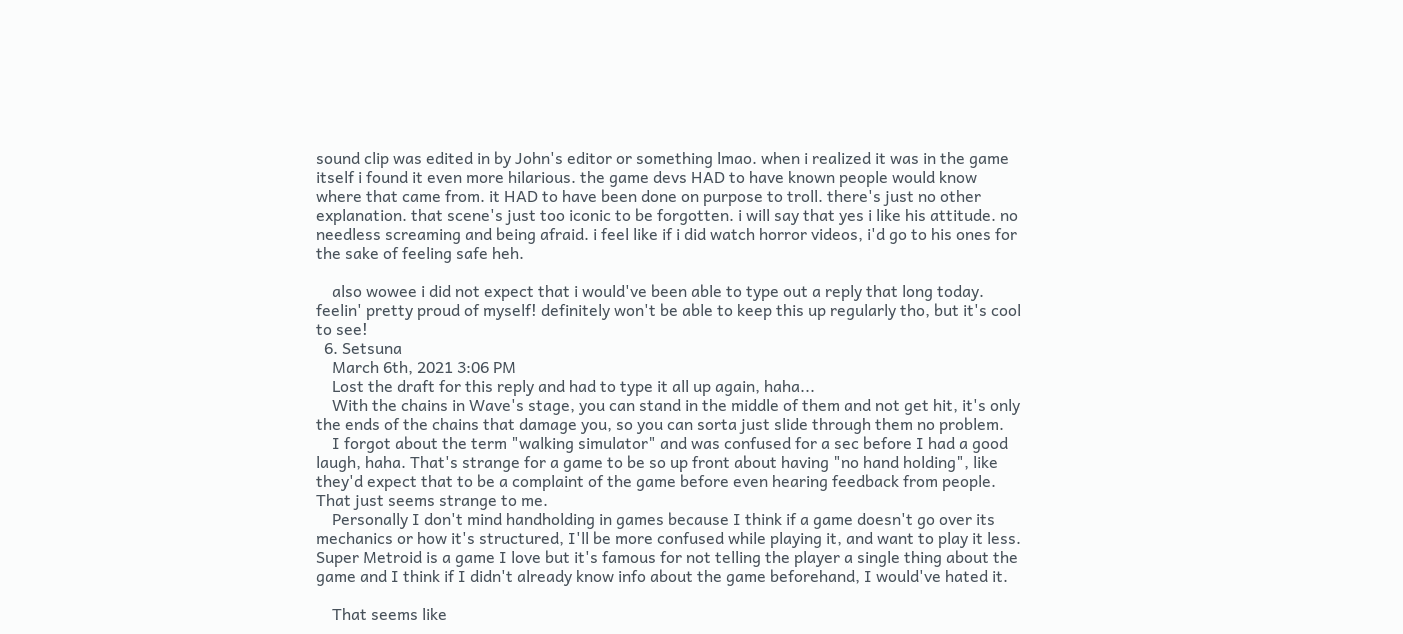sound clip was edited in by John's editor or something lmao. when i realized it was in the game itself i found it even more hilarious. the game devs HAD to have known people would know where that came from. it HAD to have been done on purpose to troll. there's just no other explanation. that scene's just too iconic to be forgotten. i will say that yes i like his attitude. no needless screaming and being afraid. i feel like if i did watch horror videos, i'd go to his ones for the sake of feeling safe heh.

    also wowee i did not expect that i would've been able to type out a reply that long today. feelin' pretty proud of myself! definitely won't be able to keep this up regularly tho, but it's cool to see!
  6. Setsuna
    March 6th, 2021 3:06 PM
    Lost the draft for this reply and had to type it all up again, haha...
    With the chains in Wave's stage, you can stand in the middle of them and not get hit, it's only the ends of the chains that damage you, so you can sorta just slide through them no problem.
    I forgot about the term "walking simulator" and was confused for a sec before I had a good laugh, haha. That's strange for a game to be so up front about having "no hand holding", like they'd expect that to be a complaint of the game before even hearing feedback from people. That just seems strange to me.
    Personally I don't mind handholding in games because I think if a game doesn't go over its mechanics or how it's structured, I'll be more confused while playing it, and want to play it less. Super Metroid is a game I love but it's famous for not telling the player a single thing about the game and I think if I didn't already know info about the game beforehand, I would've hated it.

    That seems like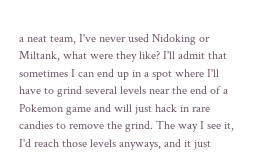a neat team, I've never used Nidoking or Miltank, what were they like? I'll admit that sometimes I can end up in a spot where I'll have to grind several levels near the end of a Pokemon game and will just hack in rare candies to remove the grind. The way I see it, I'd reach those levels anyways, and it just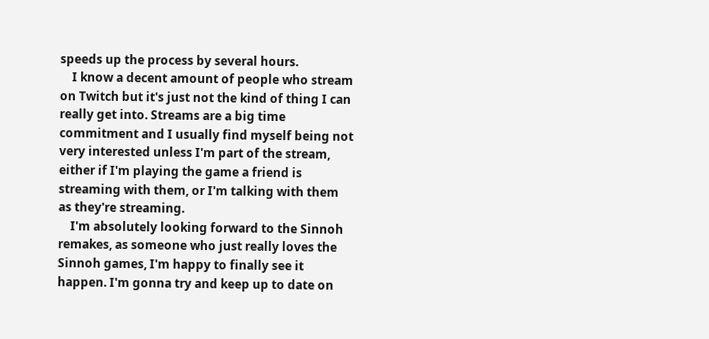speeds up the process by several hours.
    I know a decent amount of people who stream on Twitch but it's just not the kind of thing I can really get into. Streams are a big time commitment and I usually find myself being not very interested unless I'm part of the stream, either if I'm playing the game a friend is streaming with them, or I'm talking with them as they're streaming.
    I'm absolutely looking forward to the Sinnoh remakes, as someone who just really loves the Sinnoh games, I'm happy to finally see it happen. I'm gonna try and keep up to date on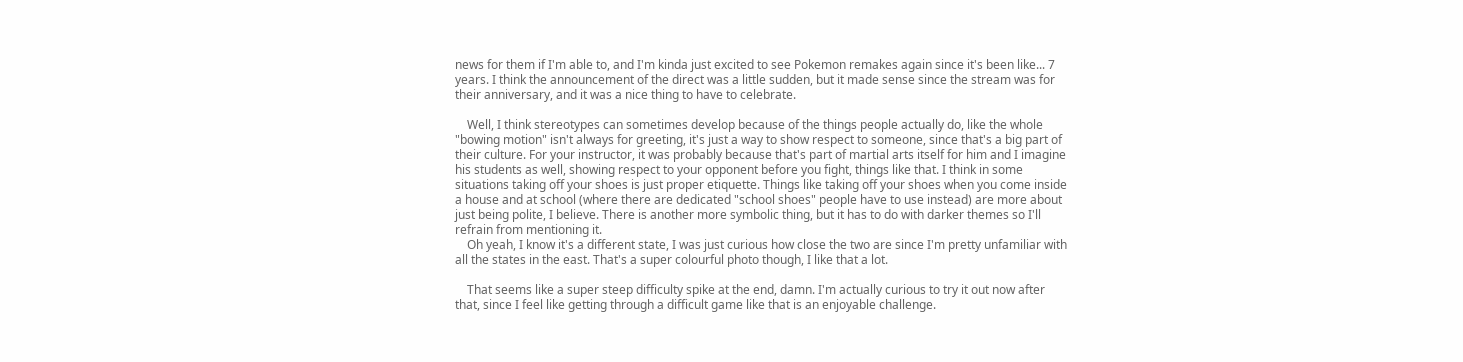news for them if I'm able to, and I'm kinda just excited to see Pokemon remakes again since it's been like... 7 years. I think the announcement of the direct was a little sudden, but it made sense since the stream was for their anniversary, and it was a nice thing to have to celebrate.

    Well, I think stereotypes can sometimes develop because of the things people actually do, like the whole "bowing motion" isn't always for greeting, it's just a way to show respect to someone, since that's a big part of their culture. For your instructor, it was probably because that's part of martial arts itself for him and I imagine his students as well, showing respect to your opponent before you fight, things like that. I think in some situations taking off your shoes is just proper etiquette. Things like taking off your shoes when you come inside a house and at school (where there are dedicated "school shoes" people have to use instead) are more about just being polite, I believe. There is another more symbolic thing, but it has to do with darker themes so I'll refrain from mentioning it.
    Oh yeah, I know it's a different state, I was just curious how close the two are since I'm pretty unfamiliar with all the states in the east. That's a super colourful photo though, I like that a lot.

    That seems like a super steep difficulty spike at the end, damn. I'm actually curious to try it out now after that, since I feel like getting through a difficult game like that is an enjoyable challenge.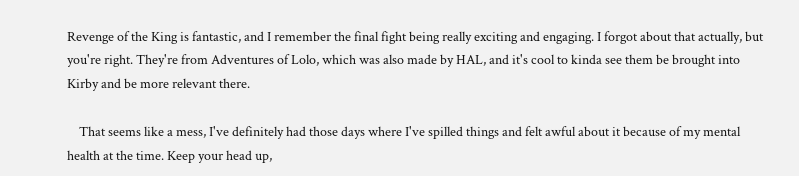Revenge of the King is fantastic, and I remember the final fight being really exciting and engaging. I forgot about that actually, but you're right. They're from Adventures of Lolo, which was also made by HAL, and it's cool to kinda see them be brought into Kirby and be more relevant there.

    That seems like a mess, I've definitely had those days where I've spilled things and felt awful about it because of my mental health at the time. Keep your head up,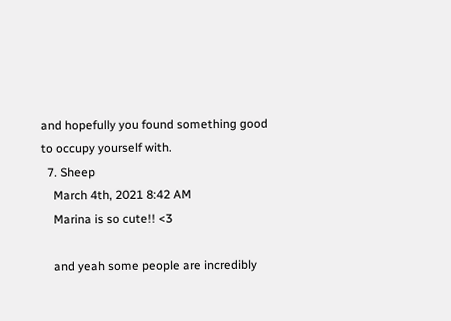and hopefully you found something good to occupy yourself with.
  7. Sheep
    March 4th, 2021 8:42 AM
    Marina is so cute!! <3

    and yeah some people are incredibly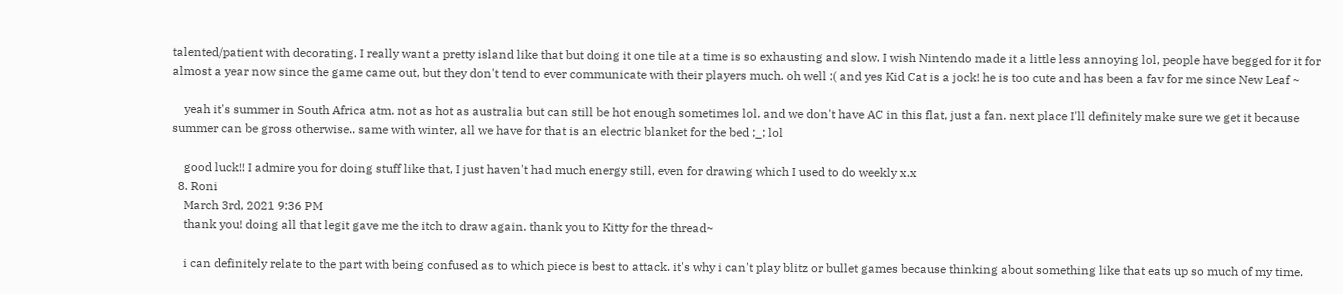talented/patient with decorating. I really want a pretty island like that but doing it one tile at a time is so exhausting and slow. I wish Nintendo made it a little less annoying lol, people have begged for it for almost a year now since the game came out, but they don't tend to ever communicate with their players much. oh well :( and yes Kid Cat is a jock! he is too cute and has been a fav for me since New Leaf ~

    yeah it's summer in South Africa atm. not as hot as australia but can still be hot enough sometimes lol. and we don't have AC in this flat, just a fan. next place I'll definitely make sure we get it because summer can be gross otherwise.. same with winter, all we have for that is an electric blanket for the bed ;_; lol

    good luck!! I admire you for doing stuff like that, I just haven't had much energy still, even for drawing which I used to do weekly x.x
  8. Roni
    March 3rd, 2021 9:36 PM
    thank you! doing all that legit gave me the itch to draw again. thank you to Kitty for the thread~

    i can definitely relate to the part with being confused as to which piece is best to attack. it's why i can't play blitz or bullet games because thinking about something like that eats up so much of my time.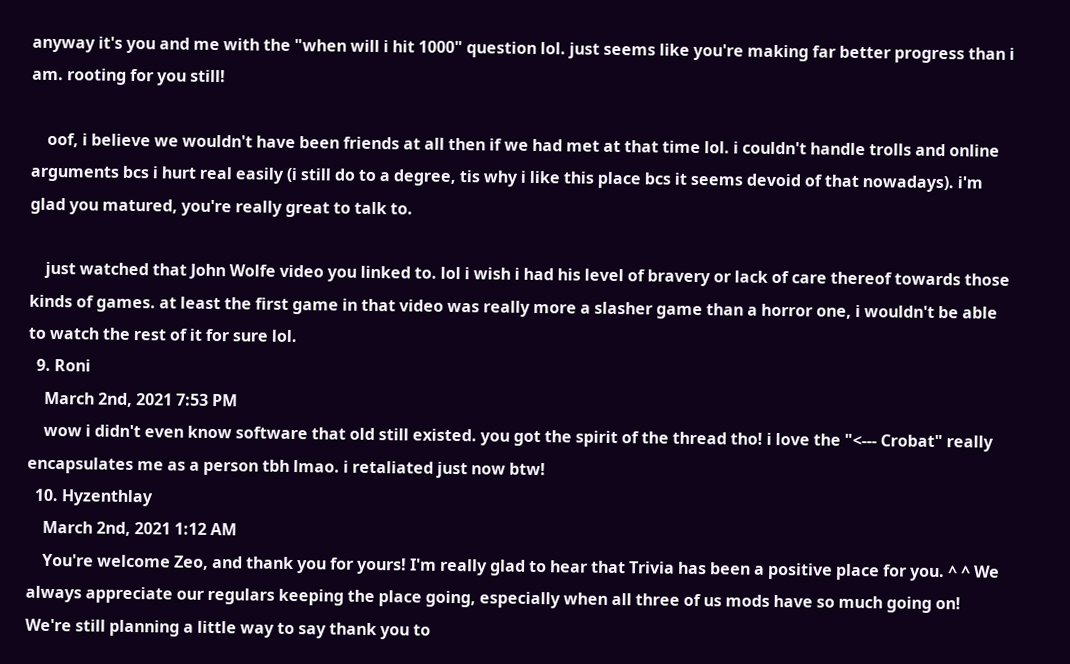anyway it's you and me with the "when will i hit 1000" question lol. just seems like you're making far better progress than i am. rooting for you still!

    oof, i believe we wouldn't have been friends at all then if we had met at that time lol. i couldn't handle trolls and online arguments bcs i hurt real easily (i still do to a degree, tis why i like this place bcs it seems devoid of that nowadays). i'm glad you matured, you're really great to talk to.

    just watched that John Wolfe video you linked to. lol i wish i had his level of bravery or lack of care thereof towards those kinds of games. at least the first game in that video was really more a slasher game than a horror one, i wouldn't be able to watch the rest of it for sure lol.
  9. Roni
    March 2nd, 2021 7:53 PM
    wow i didn't even know software that old still existed. you got the spirit of the thread tho! i love the "<--- Crobat" really encapsulates me as a person tbh lmao. i retaliated just now btw!
  10. Hyzenthlay
    March 2nd, 2021 1:12 AM
    You're welcome Zeo, and thank you for yours! I'm really glad to hear that Trivia has been a positive place for you. ^ ^ We always appreciate our regulars keeping the place going, especially when all three of us mods have so much going on! We're still planning a little way to say thank you to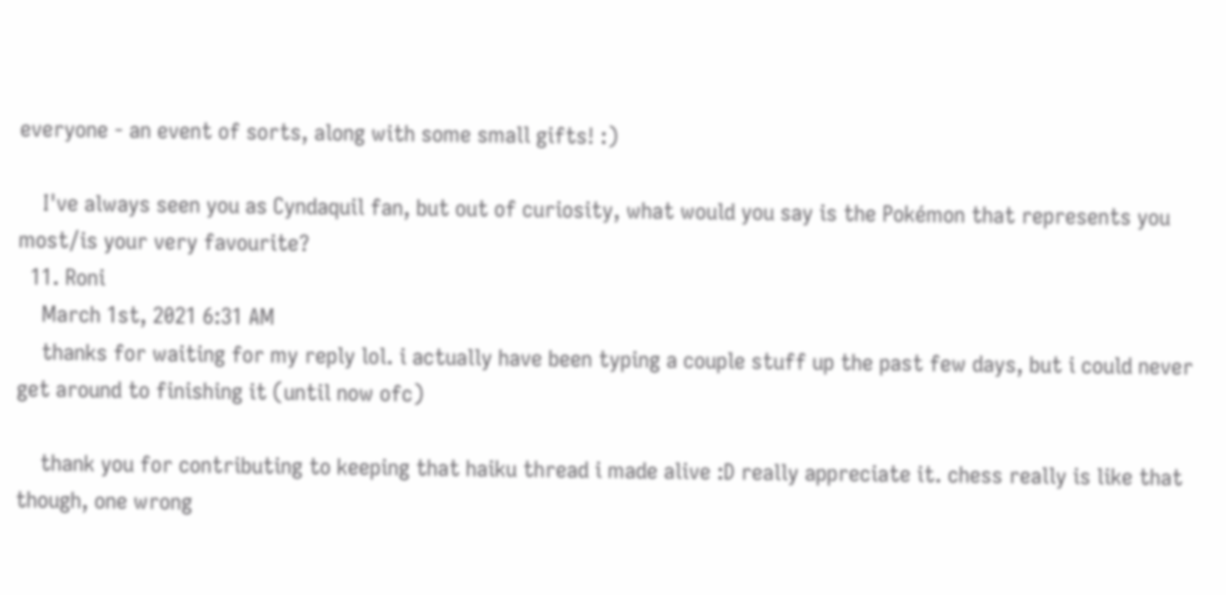everyone - an event of sorts, along with some small gifts! :)

    I've always seen you as Cyndaquil fan, but out of curiosity, what would you say is the Pokémon that represents you most/is your very favourite?
  11. Roni
    March 1st, 2021 6:31 AM
    thanks for waiting for my reply lol. i actually have been typing a couple stuff up the past few days, but i could never get around to finishing it (until now ofc)

    thank you for contributing to keeping that haiku thread i made alive :D really appreciate it. chess really is like that though, one wrong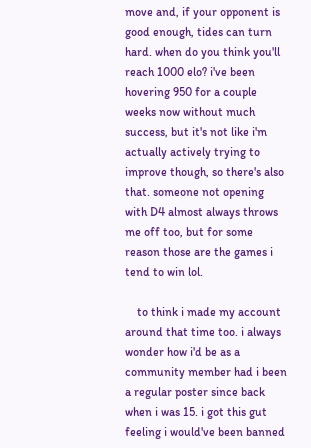move and, if your opponent is good enough, tides can turn hard. when do you think you'll reach 1000 elo? i've been hovering 950 for a couple weeks now without much success, but it's not like i'm actually actively trying to improve though, so there's also that. someone not opening with D4 almost always throws me off too, but for some reason those are the games i tend to win lol.

    to think i made my account around that time too. i always wonder how i'd be as a community member had i been a regular poster since back when i was 15. i got this gut feeling i would've been banned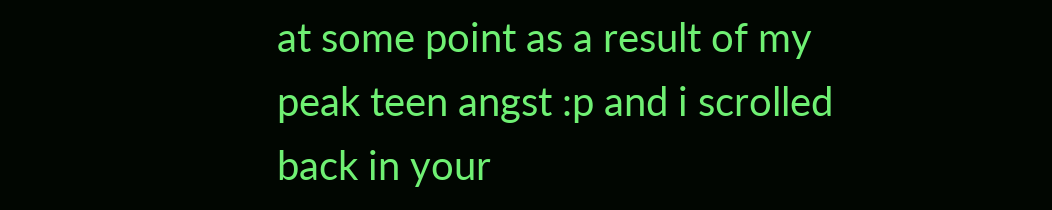at some point as a result of my peak teen angst :p and i scrolled back in your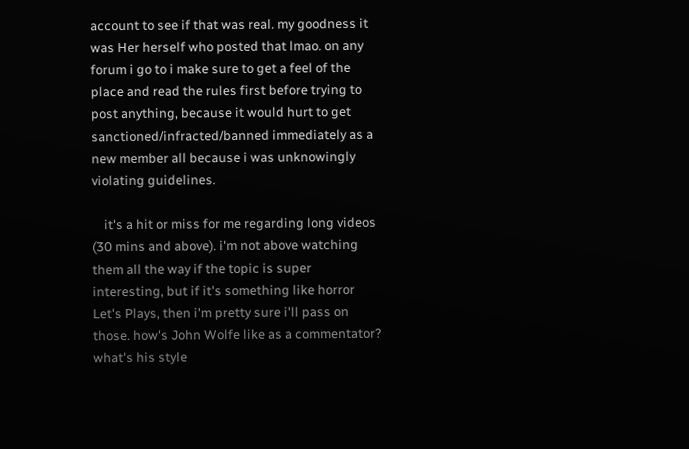account to see if that was real. my goodness it was Her herself who posted that lmao. on any forum i go to i make sure to get a feel of the place and read the rules first before trying to post anything, because it would hurt to get sanctioned/infracted/banned immediately as a new member all because i was unknowingly violating guidelines.

    it's a hit or miss for me regarding long videos (30 mins and above). i'm not above watching them all the way if the topic is super interesting, but if it's something like horror Let's Plays, then i'm pretty sure i'll pass on those. how's John Wolfe like as a commentator? what's his style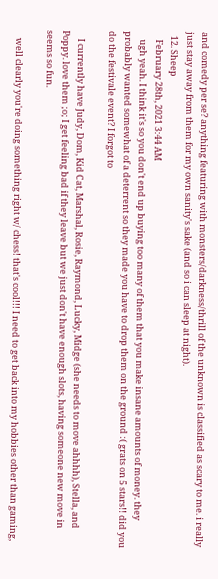and comedy per se? anything featuring with monsters/darkness/thrill of the unknown is classified as scary to me. i really just stay away from them for my own sanity's sake (and so i can sleep at night).
  12. Sheep
    February 28th, 2021 3:44 AM
    ugh yeah. I think it's so you don't end up buying too many of them that you make insane amounts of money. they probably wanted somewhat of a deterrent so they made you have to drop them on the ground :( grats on 5 stars!! did you do the festivale event? I forgot to

    I currently have Judy, Dom, Kid Cat, Marshal, Rosie, Raymond, Lucky, Midge (she needs to move ahhhh), Stella, and Poppy. love them ;o; I get feeling bad if they leave but we just don't have enough slots, having someone new move in seems so fun.

    well clearly you're doing something right w/ chess! that's cool!!! I need to get back into my hobbies other than gaming,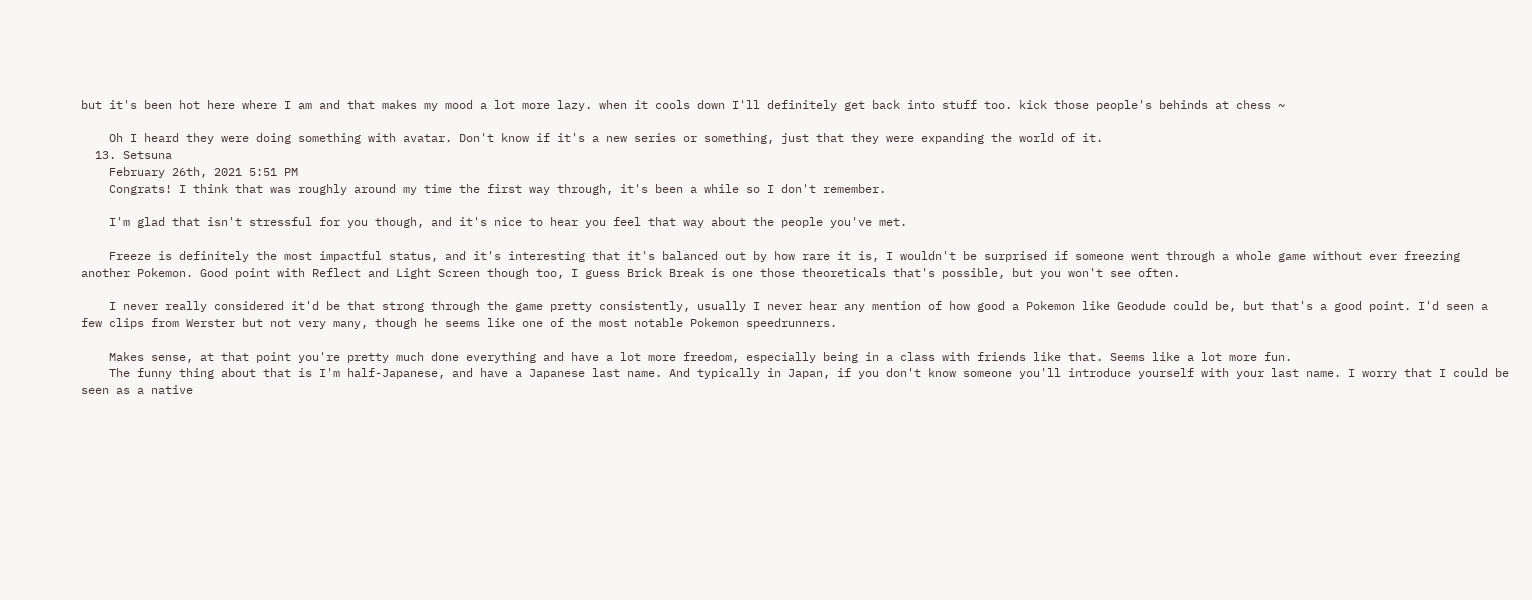but it's been hot here where I am and that makes my mood a lot more lazy. when it cools down I'll definitely get back into stuff too. kick those people's behinds at chess ~

    Oh I heard they were doing something with avatar. Don't know if it's a new series or something, just that they were expanding the world of it.
  13. Setsuna
    February 26th, 2021 5:51 PM
    Congrats! I think that was roughly around my time the first way through, it's been a while so I don't remember.

    I'm glad that isn't stressful for you though, and it's nice to hear you feel that way about the people you've met.

    Freeze is definitely the most impactful status, and it's interesting that it's balanced out by how rare it is, I wouldn't be surprised if someone went through a whole game without ever freezing another Pokemon. Good point with Reflect and Light Screen though too, I guess Brick Break is one those theoreticals that's possible, but you won't see often.

    I never really considered it'd be that strong through the game pretty consistently, usually I never hear any mention of how good a Pokemon like Geodude could be, but that's a good point. I'd seen a few clips from Werster but not very many, though he seems like one of the most notable Pokemon speedrunners.

    Makes sense, at that point you're pretty much done everything and have a lot more freedom, especially being in a class with friends like that. Seems like a lot more fun.
    The funny thing about that is I'm half-Japanese, and have a Japanese last name. And typically in Japan, if you don't know someone you'll introduce yourself with your last name. I worry that I could be seen as a native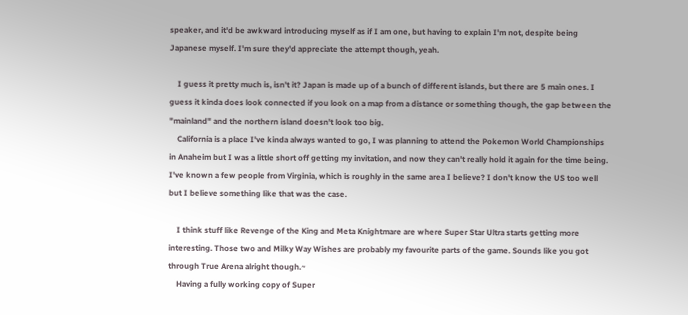speaker, and it'd be awkward introducing myself as if I am one, but having to explain I'm not, despite being Japanese myself. I'm sure they'd appreciate the attempt though, yeah.

    I guess it pretty much is, isn't it? Japan is made up of a bunch of different islands, but there are 5 main ones. I guess it kinda does look connected if you look on a map from a distance or something though, the gap between the "mainland" and the northern island doesn't look too big.
    California is a place I've kinda always wanted to go, I was planning to attend the Pokemon World Championships in Anaheim but I was a little short off getting my invitation, and now they can't really hold it again for the time being. I've known a few people from Virginia, which is roughly in the same area I believe? I don't know the US too well but I believe something like that was the case.

    I think stuff like Revenge of the King and Meta Knightmare are where Super Star Ultra starts getting more interesting. Those two and Milky Way Wishes are probably my favourite parts of the game. Sounds like you got through True Arena alright though.~
    Having a fully working copy of Super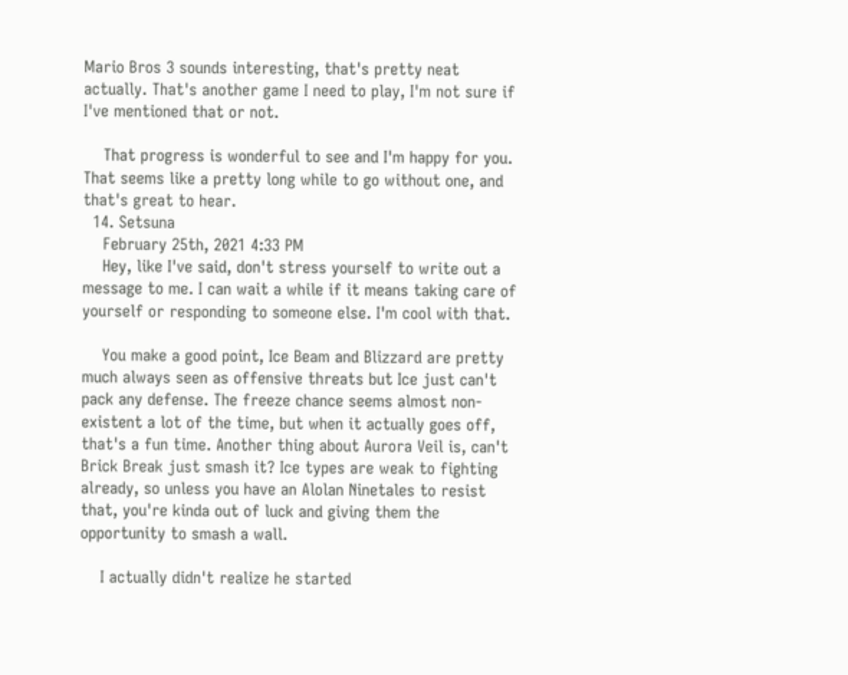Mario Bros 3 sounds interesting, that's pretty neat actually. That's another game I need to play, I'm not sure if I've mentioned that or not.

    That progress is wonderful to see and I'm happy for you. That seems like a pretty long while to go without one, and that's great to hear.
  14. Setsuna
    February 25th, 2021 4:33 PM
    Hey, like I've said, don't stress yourself to write out a message to me. I can wait a while if it means taking care of yourself or responding to someone else. I'm cool with that.

    You make a good point, Ice Beam and Blizzard are pretty much always seen as offensive threats but Ice just can't pack any defense. The freeze chance seems almost non-existent a lot of the time, but when it actually goes off, that's a fun time. Another thing about Aurora Veil is, can't Brick Break just smash it? Ice types are weak to fighting already, so unless you have an Alolan Ninetales to resist that, you're kinda out of luck and giving them the opportunity to smash a wall.

    I actually didn't realize he started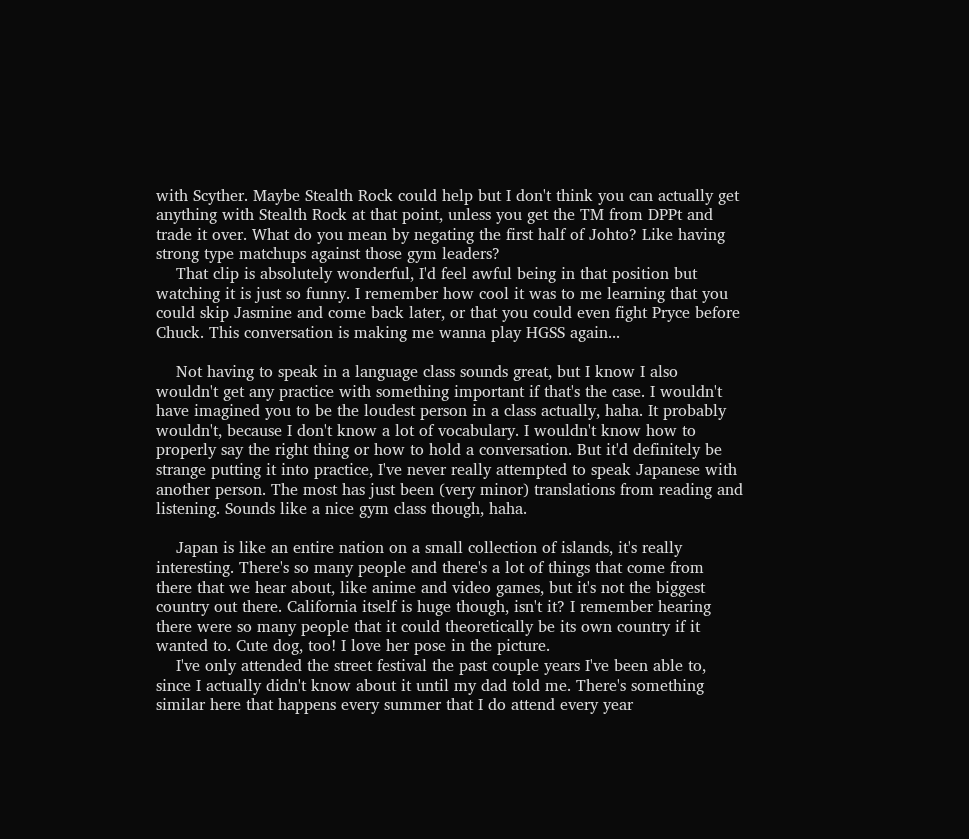with Scyther. Maybe Stealth Rock could help but I don't think you can actually get anything with Stealth Rock at that point, unless you get the TM from DPPt and trade it over. What do you mean by negating the first half of Johto? Like having strong type matchups against those gym leaders?
    That clip is absolutely wonderful, I'd feel awful being in that position but watching it is just so funny. I remember how cool it was to me learning that you could skip Jasmine and come back later, or that you could even fight Pryce before Chuck. This conversation is making me wanna play HGSS again...

    Not having to speak in a language class sounds great, but I know I also wouldn't get any practice with something important if that's the case. I wouldn't have imagined you to be the loudest person in a class actually, haha. It probably wouldn't, because I don't know a lot of vocabulary. I wouldn't know how to properly say the right thing or how to hold a conversation. But it'd definitely be strange putting it into practice, I've never really attempted to speak Japanese with another person. The most has just been (very minor) translations from reading and listening. Sounds like a nice gym class though, haha.

    Japan is like an entire nation on a small collection of islands, it's really interesting. There's so many people and there's a lot of things that come from there that we hear about, like anime and video games, but it's not the biggest country out there. California itself is huge though, isn't it? I remember hearing there were so many people that it could theoretically be its own country if it wanted to. Cute dog, too! I love her pose in the picture.
    I've only attended the street festival the past couple years I've been able to, since I actually didn't know about it until my dad told me. There's something similar here that happens every summer that I do attend every year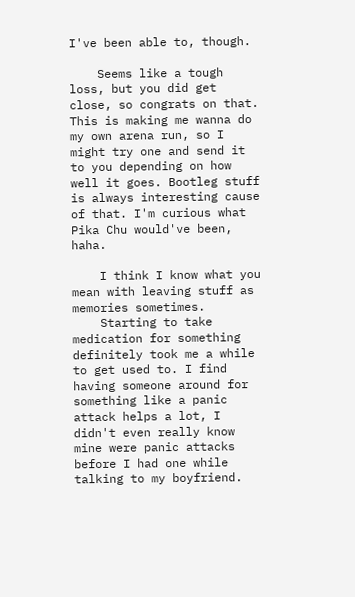I've been able to, though.

    Seems like a tough loss, but you did get close, so congrats on that. This is making me wanna do my own arena run, so I might try one and send it to you depending on how well it goes. Bootleg stuff is always interesting cause of that. I'm curious what Pika Chu would've been, haha.

    I think I know what you mean with leaving stuff as memories sometimes.
    Starting to take medication for something definitely took me a while to get used to. I find having someone around for something like a panic attack helps a lot, I didn't even really know mine were panic attacks before I had one while talking to my boyfriend.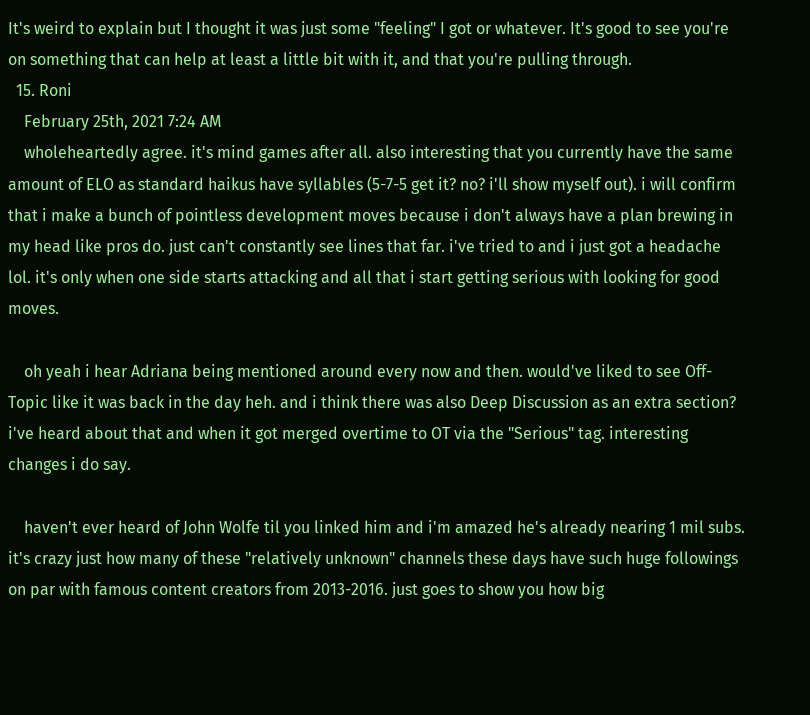It's weird to explain but I thought it was just some "feeling" I got or whatever. It's good to see you're on something that can help at least a little bit with it, and that you're pulling through.
  15. Roni
    February 25th, 2021 7:24 AM
    wholeheartedly agree. it's mind games after all. also interesting that you currently have the same amount of ELO as standard haikus have syllables (5-7-5 get it? no? i'll show myself out). i will confirm that i make a bunch of pointless development moves because i don't always have a plan brewing in my head like pros do. just can't constantly see lines that far. i've tried to and i just got a headache lol. it's only when one side starts attacking and all that i start getting serious with looking for good moves.

    oh yeah i hear Adriana being mentioned around every now and then. would've liked to see Off-Topic like it was back in the day heh. and i think there was also Deep Discussion as an extra section? i've heard about that and when it got merged overtime to OT via the "Serious" tag. interesting changes i do say.

    haven't ever heard of John Wolfe til you linked him and i'm amazed he's already nearing 1 mil subs. it's crazy just how many of these "relatively unknown" channels these days have such huge followings on par with famous content creators from 2013-2016. just goes to show you how big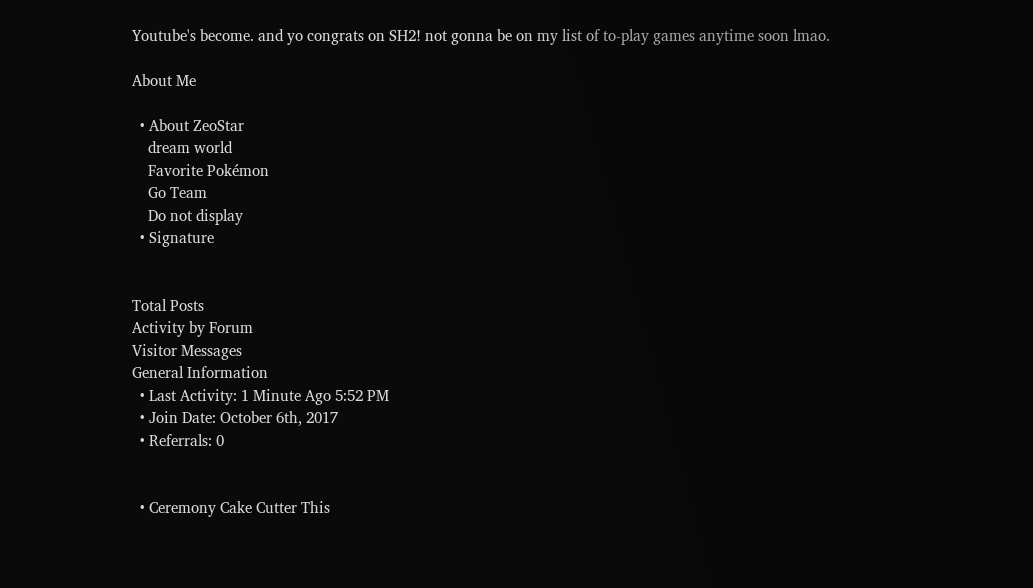Youtube's become. and yo congrats on SH2! not gonna be on my list of to-play games anytime soon lmao.

About Me

  • About ZeoStar
    dream world
    Favorite Pokémon
    Go Team
    Do not display
  • Signature


Total Posts
Activity by Forum
Visitor Messages
General Information
  • Last Activity: 1 Minute Ago 5:52 PM
  • Join Date: October 6th, 2017
  • Referrals: 0


  • Ceremony Cake Cutter This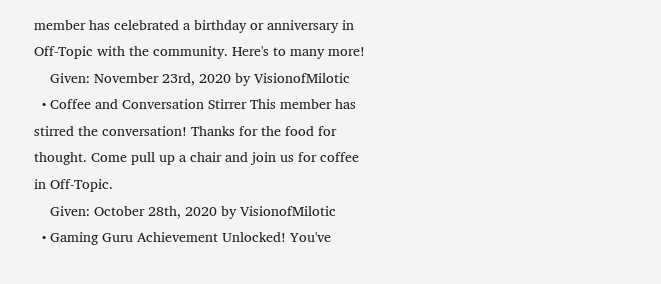member has celebrated a birthday or anniversary in Off-Topic with the community. Here's to many more!
    Given: November 23rd, 2020 by VisionofMilotic
  • Coffee and Conversation Stirrer This member has stirred the conversation! Thanks for the food for thought. Come pull up a chair and join us for coffee in Off-Topic.
    Given: October 28th, 2020 by VisionofMilotic
  • Gaming Guru Achievement Unlocked! You've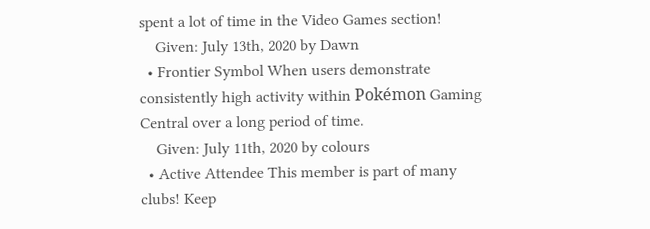spent a lot of time in the Video Games section!
    Given: July 13th, 2020 by Dawn
  • Frontier Symbol When users demonstrate consistently high activity within Pokémon Gaming Central over a long period of time.
    Given: July 11th, 2020 by colours
  • Active Attendee This member is part of many clubs! Keep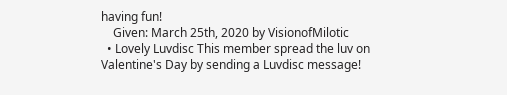having fun!
    Given: March 25th, 2020 by VisionofMilotic
  • Lovely Luvdisc This member spread the luv on Valentine's Day by sending a Luvdisc message!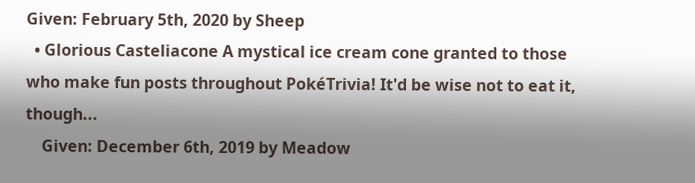Given: February 5th, 2020 by Sheep
  • Glorious Casteliacone A mystical ice cream cone granted to those who make fun posts throughout PokéTrivia! It'd be wise not to eat it, though...
    Given: December 6th, 2019 by Meadow